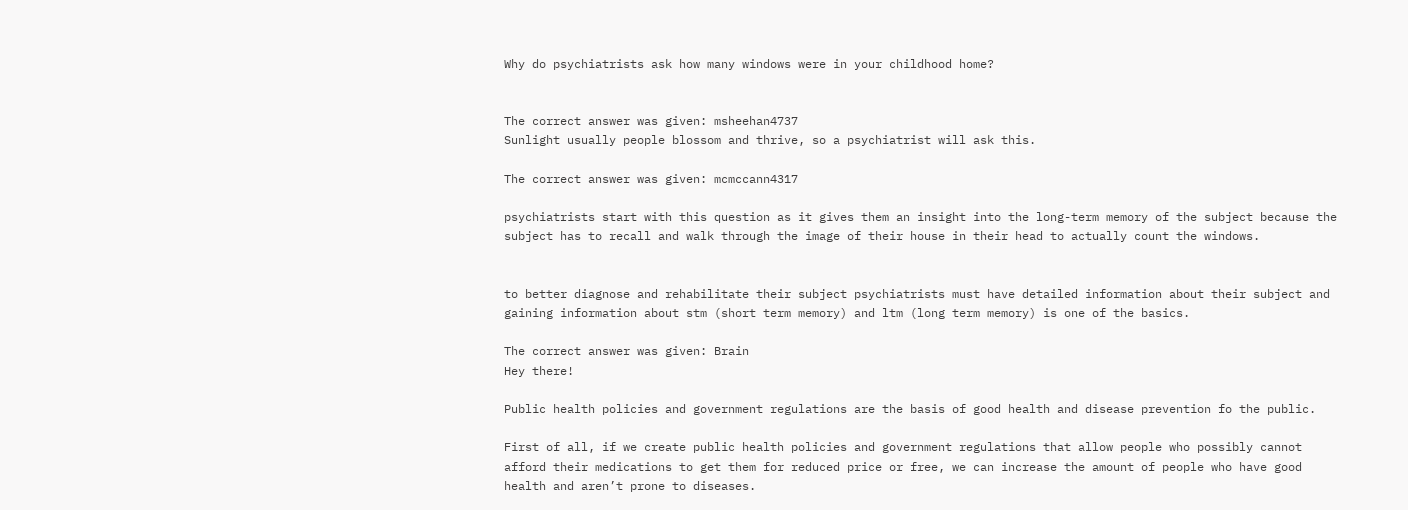Why do psychiatrists ask how many windows were in your childhood home?


The correct answer was given: msheehan4737
Sunlight usually people blossom and thrive, so a psychiatrist will ask this.

The correct answer was given: mcmccann4317

psychiatrists start with this question as it gives them an insight into the long-term memory of the subject because the subject has to recall and walk through the image of their house in their head to actually count the windows.


to better diagnose and rehabilitate their subject psychiatrists must have detailed information about their subject and gaining information about stm (short term memory) and ltm (long term memory) is one of the basics.

The correct answer was given: Brain
Hey there!

Public health policies and government regulations are the basis of good health and disease prevention fo the public.

First of all, if we create public health policies and government regulations that allow people who possibly cannot afford their medications to get them for reduced price or free, we can increase the amount of people who have good health and aren’t prone to diseases.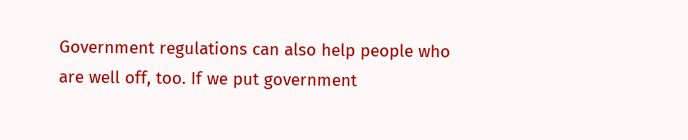Government regulations can also help people who are well off, too. If we put government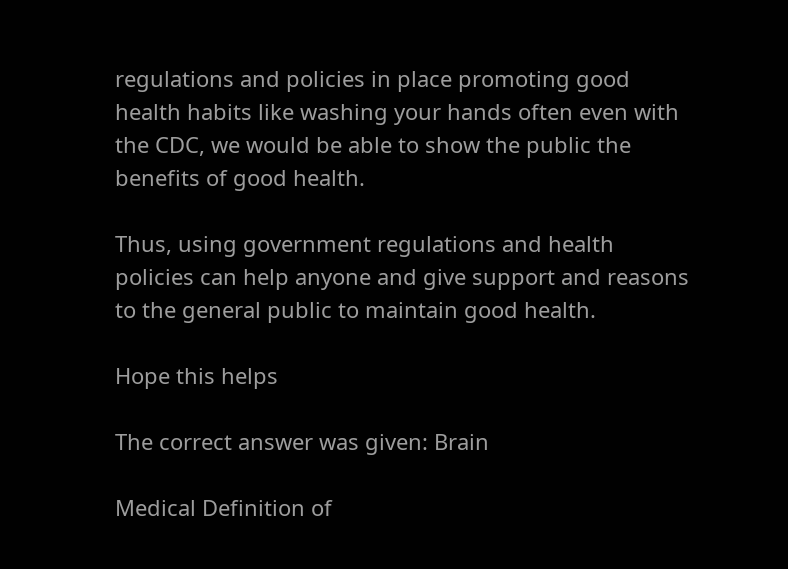regulations and policies in place promoting good health habits like washing your hands often even with the CDC, we would be able to show the public the benefits of good health.

Thus, using government regulations and health policies can help anyone and give support and reasons to the general public to maintain good health.

Hope this helps

The correct answer was given: Brain

Medical Definition of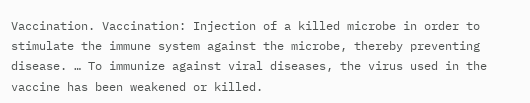Vaccination. Vaccination: Injection of a killed microbe in order to stimulate the immune system against the microbe, thereby preventing disease. … To immunize against viral diseases, the virus used in the vaccine has been weakened or killed.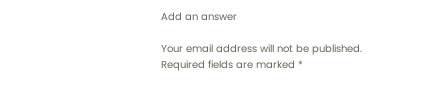Add an answer

Your email address will not be published. Required fields are marked *